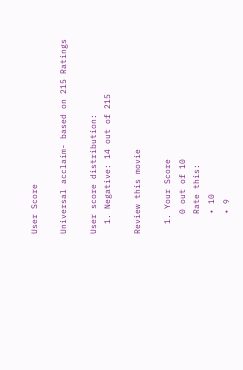User Score

Universal acclaim- based on 215 Ratings

User score distribution:
  1. Negative: 14 out of 215

Review this movie

  1. Your Score
    0 out of 10
    Rate this:
    • 10
    • 9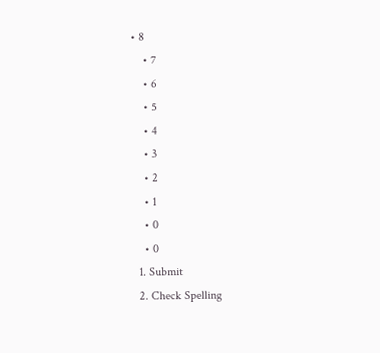• 8
    • 7
    • 6
    • 5
    • 4
    • 3
    • 2
    • 1
    • 0
    • 0
  1. Submit
  2. Check Spelling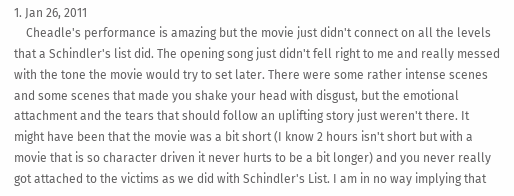1. Jan 26, 2011
    Cheadle's performance is amazing but the movie just didn't connect on all the levels that a Schindler's list did. The opening song just didn't fell right to me and really messed with the tone the movie would try to set later. There were some rather intense scenes and some scenes that made you shake your head with disgust, but the emotional attachment and the tears that should follow an uplifting story just weren't there. It might have been that the movie was a bit short (I know 2 hours isn't short but with a movie that is so character driven it never hurts to be a bit longer) and you never really got attached to the victims as we did with Schindler's List. I am in no way implying that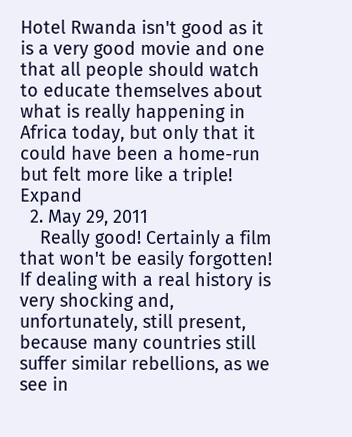Hotel Rwanda isn't good as it is a very good movie and one that all people should watch to educate themselves about what is really happening in Africa today, but only that it could have been a home-run but felt more like a triple! Expand
  2. May 29, 2011
    Really good! Certainly a film that won't be easily forgotten! If dealing with a real history is very shocking and, unfortunately, still present, because many countries still suffer similar rebellions, as we see in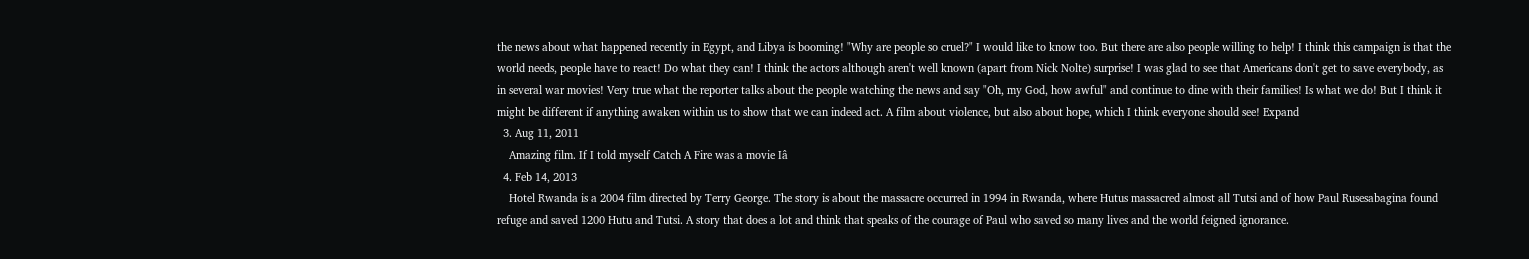the news about what happened recently in Egypt, and Libya is booming! "Why are people so cruel?" I would like to know too. But there are also people willing to help! I think this campaign is that the world needs, people have to react! Do what they can! I think the actors although aren't well known (apart from Nick Nolte) surprise! I was glad to see that Americans don't get to save everybody, as in several war movies! Very true what the reporter talks about the people watching the news and say "Oh, my God, how awful" and continue to dine with their families! Is what we do! But I think it might be different if anything awaken within us to show that we can indeed act. A film about violence, but also about hope, which I think everyone should see! Expand
  3. Aug 11, 2011
    Amazing film. If I told myself Catch A Fire was a movie Iâ
  4. Feb 14, 2013
    Hotel Rwanda is a 2004 film directed by Terry George. The story is about the massacre occurred in 1994 in Rwanda, where Hutus massacred almost all Tutsi and of how Paul Rusesabagina found refuge and saved 1200 Hutu and Tutsi. A story that does a lot and think that speaks of the courage of Paul who saved so many lives and the world feigned ignorance.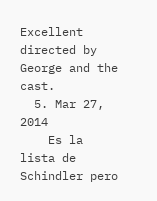Excellent directed by George and the cast.
  5. Mar 27, 2014
    Es la lista de Schindler pero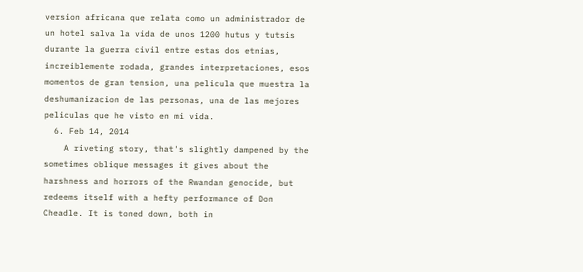version africana que relata como un administrador de un hotel salva la vida de unos 1200 hutus y tutsis durante la guerra civil entre estas dos etnias, increiblemente rodada, grandes interpretaciones, esos momentos de gran tension, una pelicula que muestra la deshumanizacion de las personas, una de las mejores peliculas que he visto en mi vida.
  6. Feb 14, 2014
    A riveting story, that's slightly dampened by the sometimes oblique messages it gives about the harshness and horrors of the Rwandan genocide, but redeems itself with a hefty performance of Don Cheadle. It is toned down, both in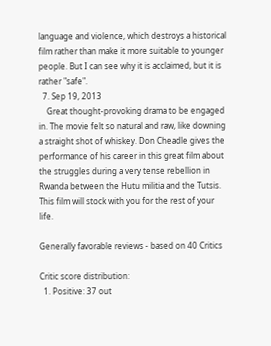language and violence, which destroys a historical film rather than make it more suitable to younger people. But I can see why it is acclaimed, but it is rather "safe".
  7. Sep 19, 2013
    Great thought-provoking drama to be engaged in. The movie felt so natural and raw, like downing a straight shot of whiskey. Don Cheadle gives the performance of his career in this great film about the struggles during a very tense rebellion in Rwanda between the Hutu militia and the Tutsis. This film will stock with you for the rest of your life.

Generally favorable reviews - based on 40 Critics

Critic score distribution:
  1. Positive: 37 out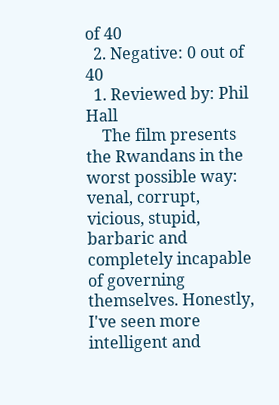of 40
  2. Negative: 0 out of 40
  1. Reviewed by: Phil Hall
    The film presents the Rwandans in the worst possible way: venal, corrupt, vicious, stupid, barbaric and completely incapable of governing themselves. Honestly, I've seen more intelligent and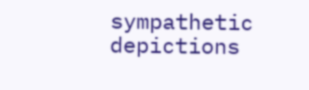sympathetic depictions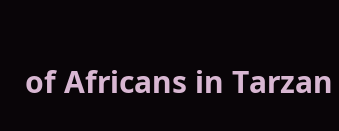of Africans in Tarzan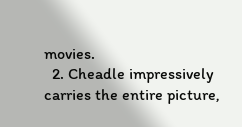movies.
  2. Cheadle impressively carries the entire picture,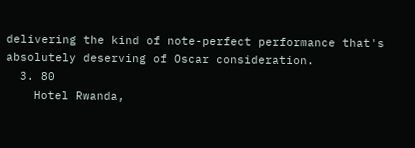delivering the kind of note-perfect performance that's absolutely deserving of Oscar consideration.
  3. 80
    Hotel Rwanda,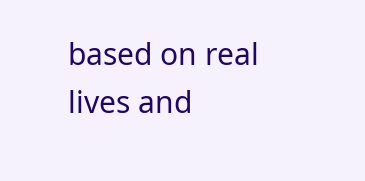based on real lives and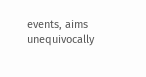events, aims unequivocally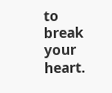to break your heart.